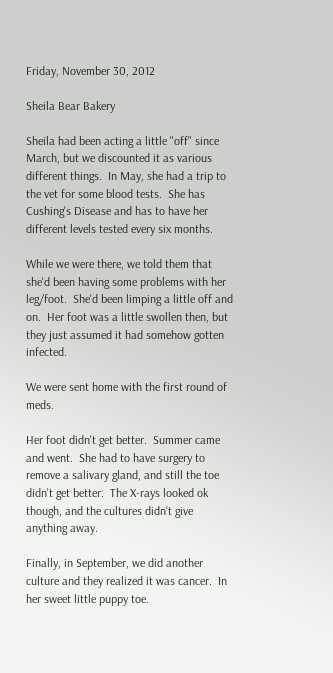Friday, November 30, 2012

Sheila Bear Bakery

Sheila had been acting a little "off" since March, but we discounted it as various different things.  In May, she had a trip to the vet for some blood tests.  She has Cushing's Disease and has to have her different levels tested every six months.

While we were there, we told them that she'd been having some problems with her leg/foot.  She'd been limping a little off and on.  Her foot was a little swollen then, but they just assumed it had somehow gotten infected.

We were sent home with the first round of meds.

Her foot didn't get better.  Summer came and went.  She had to have surgery to remove a salivary gland, and still the toe didn't get better.  The X-rays looked ok though, and the cultures didn't give anything away.

Finally, in September, we did another culture and they realized it was cancer.  In her sweet little puppy toe.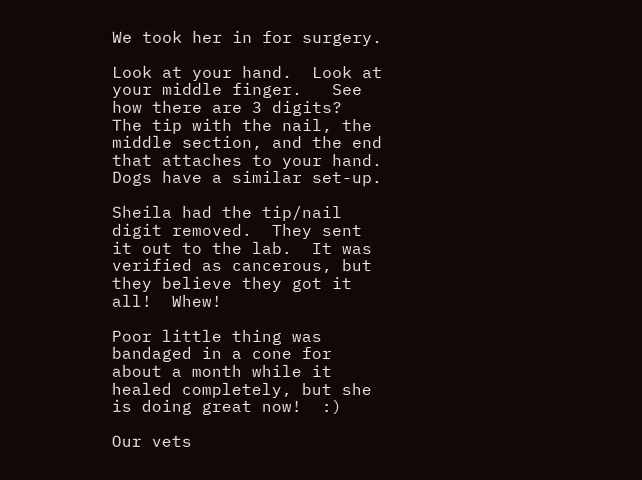We took her in for surgery.

Look at your hand.  Look at your middle finger.   See how there are 3 digits?  The tip with the nail, the middle section, and the end that attaches to your hand.  Dogs have a similar set-up.

Sheila had the tip/nail digit removed.  They sent it out to the lab.  It was verified as cancerous, but they believe they got it all!  Whew!

Poor little thing was bandaged in a cone for about a month while it healed completely, but she is doing great now!  :)

Our vets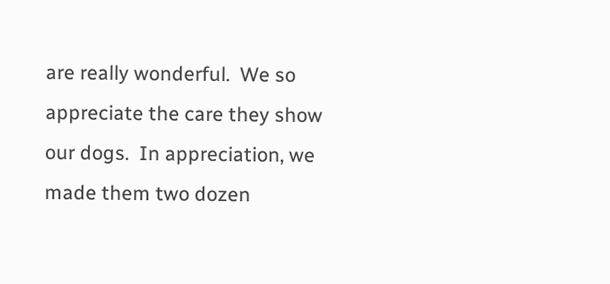are really wonderful.  We so appreciate the care they show our dogs.  In appreciation, we made them two dozen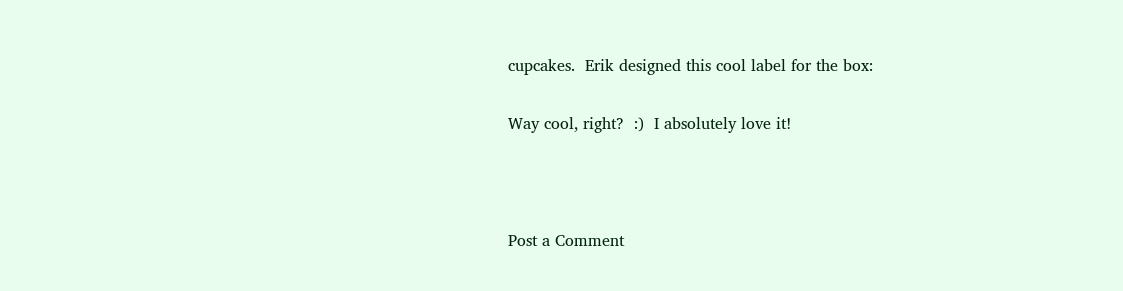cupcakes.  Erik designed this cool label for the box:

Way cool, right?  :)  I absolutely love it!



Post a Comment